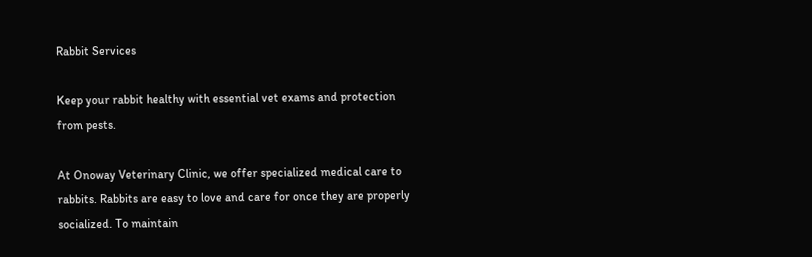Rabbit Services

Keep your rabbit healthy with essential vet exams and protection from pests.

At Onoway Veterinary Clinic, we offer specialized medical care to rabbits. Rabbits are easy to love and care for once they are properly socialized. To maintain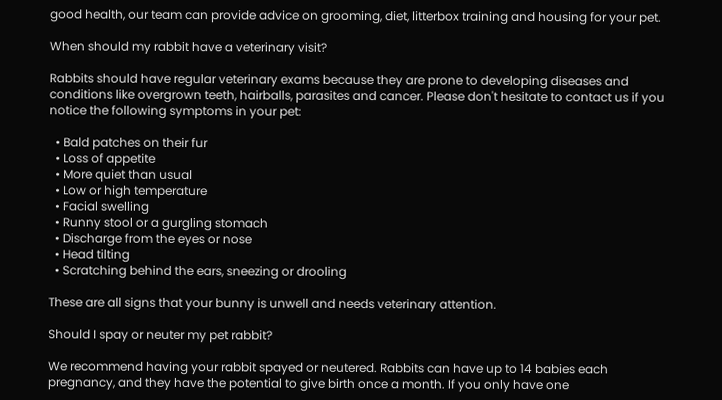good health, our team can provide advice on grooming, diet, litterbox training and housing for your pet.

When should my rabbit have a veterinary visit?

Rabbits should have regular veterinary exams because they are prone to developing diseases and conditions like overgrown teeth, hairballs, parasites and cancer. Please don't hesitate to contact us if you notice the following symptoms in your pet:

  • Bald patches on their fur
  • Loss of appetite
  • More quiet than usual
  • Low or high temperature
  • Facial swelling
  • Runny stool or a gurgling stomach
  • Discharge from the eyes or nose
  • Head tilting
  • Scratching behind the ears, sneezing or drooling

These are all signs that your bunny is unwell and needs veterinary attention.

Should I spay or neuter my pet rabbit?

We recommend having your rabbit spayed or neutered. Rabbits can have up to 14 babies each pregnancy, and they have the potential to give birth once a month. If you only have one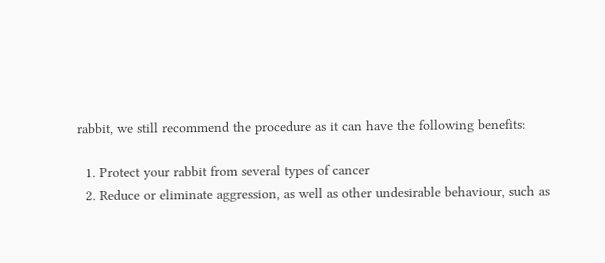rabbit, we still recommend the procedure as it can have the following benefits:

  1. Protect your rabbit from several types of cancer
  2. Reduce or eliminate aggression, as well as other undesirable behaviour, such as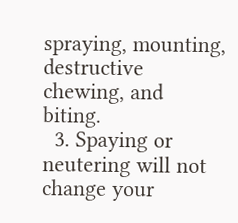spraying, mounting, destructive chewing, and biting.
  3. Spaying or neutering will not change your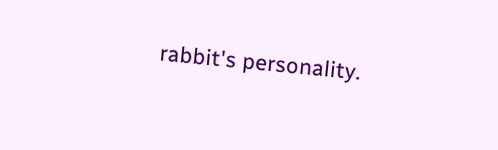rabbit's personality.